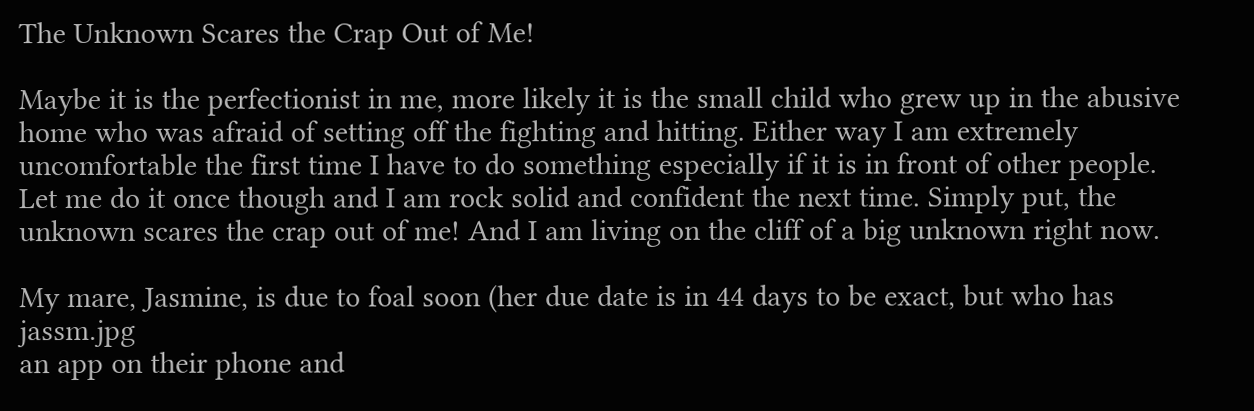The Unknown Scares the Crap Out of Me!

Maybe it is the perfectionist in me, more likely it is the small child who grew up in the abusive home who was afraid of setting off the fighting and hitting. Either way I am extremely uncomfortable the first time I have to do something especially if it is in front of other people. Let me do it once though and I am rock solid and confident the next time. Simply put, the unknown scares the crap out of me! And I am living on the cliff of a big unknown right now.

My mare, Jasmine, is due to foal soon (her due date is in 44 days to be exact, but who has jassm.jpg
an app on their phone and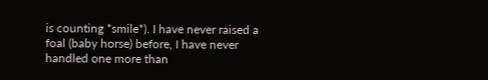is counting *smile*). I have never raised a foal (baby horse) before, I have never handled one more than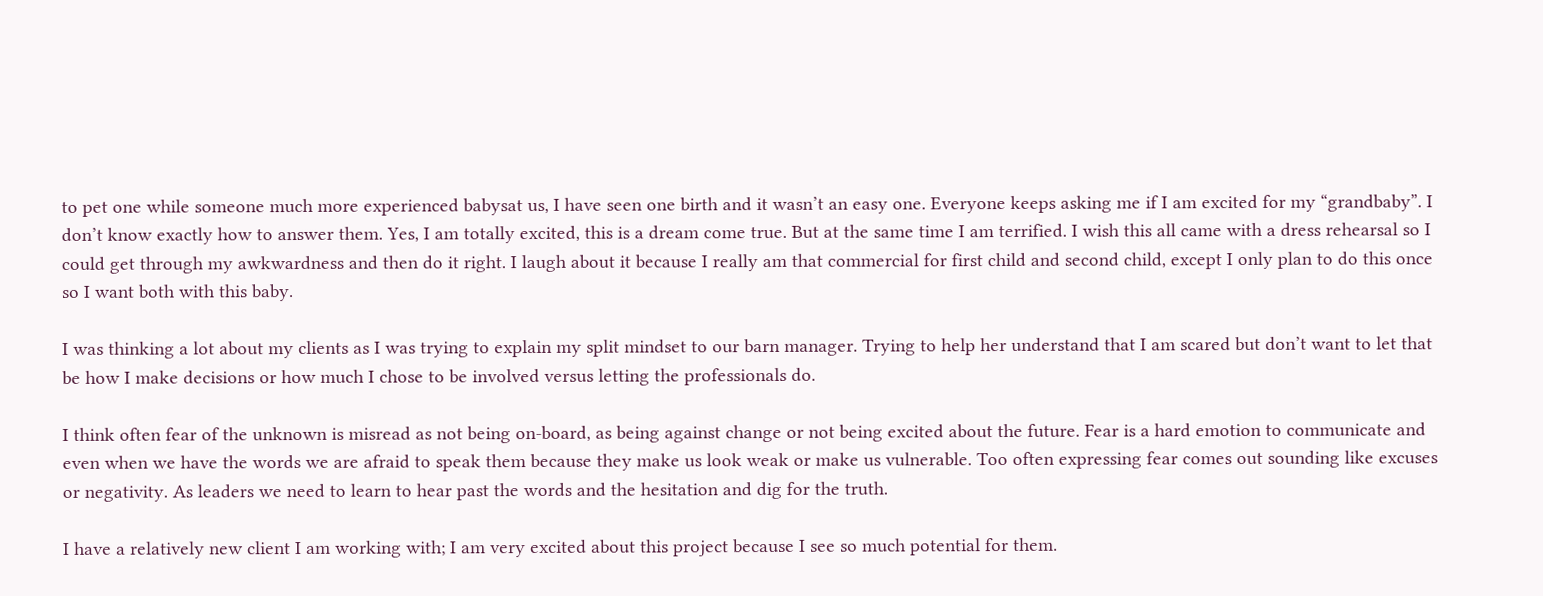to pet one while someone much more experienced babysat us, I have seen one birth and it wasn’t an easy one. Everyone keeps asking me if I am excited for my “grandbaby”. I don’t know exactly how to answer them. Yes, I am totally excited, this is a dream come true. But at the same time I am terrified. I wish this all came with a dress rehearsal so I could get through my awkwardness and then do it right. I laugh about it because I really am that commercial for first child and second child, except I only plan to do this once so I want both with this baby.

I was thinking a lot about my clients as I was trying to explain my split mindset to our barn manager. Trying to help her understand that I am scared but don’t want to let that be how I make decisions or how much I chose to be involved versus letting the professionals do.

I think often fear of the unknown is misread as not being on-board, as being against change or not being excited about the future. Fear is a hard emotion to communicate and even when we have the words we are afraid to speak them because they make us look weak or make us vulnerable. Too often expressing fear comes out sounding like excuses or negativity. As leaders we need to learn to hear past the words and the hesitation and dig for the truth.

I have a relatively new client I am working with; I am very excited about this project because I see so much potential for them.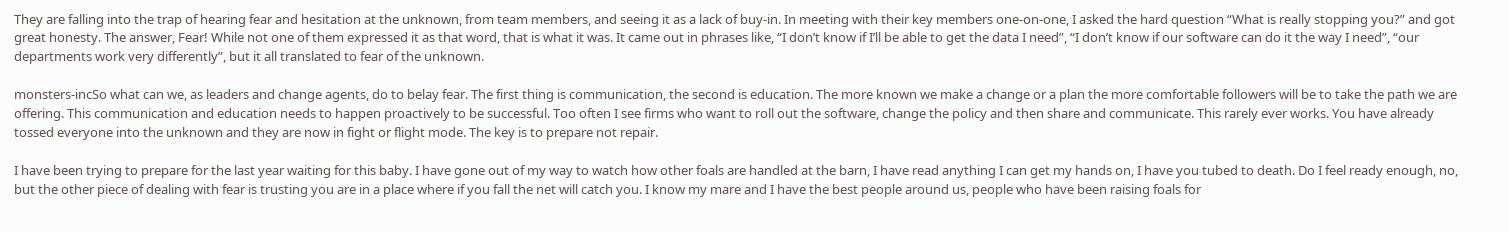They are falling into the trap of hearing fear and hesitation at the unknown, from team members, and seeing it as a lack of buy-in. In meeting with their key members one-on-one, I asked the hard question “What is really stopping you?” and got great honesty. The answer, Fear! While not one of them expressed it as that word, that is what it was. It came out in phrases like, “I don’t know if I’ll be able to get the data I need”, “I don’t know if our software can do it the way I need”, “our departments work very differently”, but it all translated to fear of the unknown.

monsters-incSo what can we, as leaders and change agents, do to belay fear. The first thing is communication, the second is education. The more known we make a change or a plan the more comfortable followers will be to take the path we are offering. This communication and education needs to happen proactively to be successful. Too often I see firms who want to roll out the software, change the policy and then share and communicate. This rarely ever works. You have already tossed everyone into the unknown and they are now in fight or flight mode. The key is to prepare not repair.

I have been trying to prepare for the last year waiting for this baby. I have gone out of my way to watch how other foals are handled at the barn, I have read anything I can get my hands on, I have you tubed to death. Do I feel ready enough, no, but the other piece of dealing with fear is trusting you are in a place where if you fall the net will catch you. I know my mare and I have the best people around us, people who have been raising foals for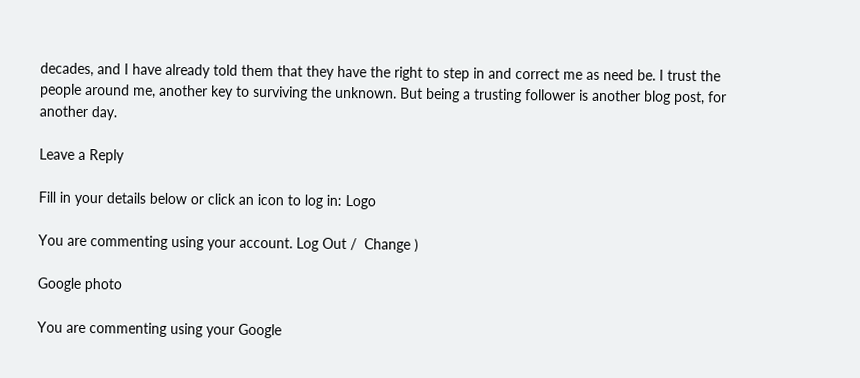decades, and I have already told them that they have the right to step in and correct me as need be. I trust the people around me, another key to surviving the unknown. But being a trusting follower is another blog post, for another day.

Leave a Reply

Fill in your details below or click an icon to log in: Logo

You are commenting using your account. Log Out /  Change )

Google photo

You are commenting using your Google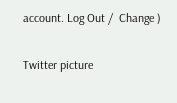account. Log Out /  Change )

Twitter picture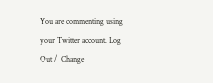You are commenting using your Twitter account. Log Out /  Change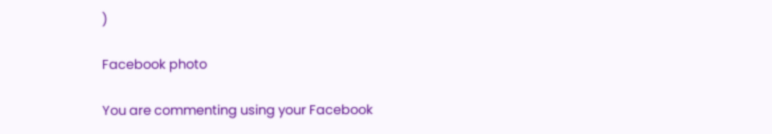)

Facebook photo

You are commenting using your Facebook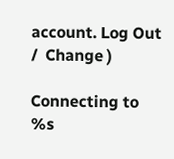account. Log Out /  Change )

Connecting to %s